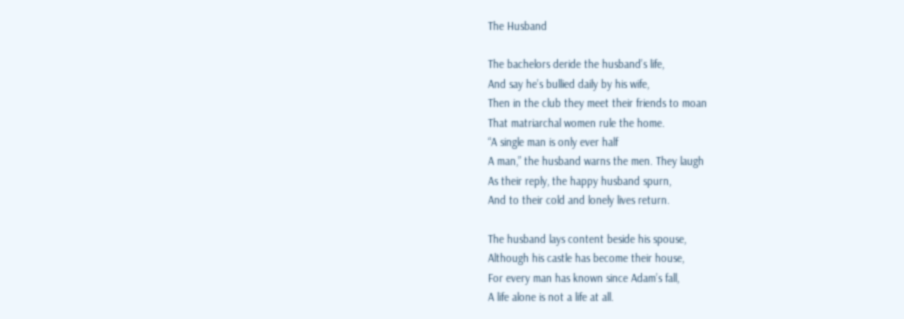The Husband

The bachelors deride the husband’s life,
And say he’s bullied daily by his wife,
Then in the club they meet their friends to moan
That matriarchal women rule the home.
“A single man is only ever half
A man,” the husband warns the men. They laugh
As their reply, the happy husband spurn,
And to their cold and lonely lives return.

The husband lays content beside his spouse,
Although his castle has become their house,
For every man has known since Adam’s fall,
A life alone is not a life at all.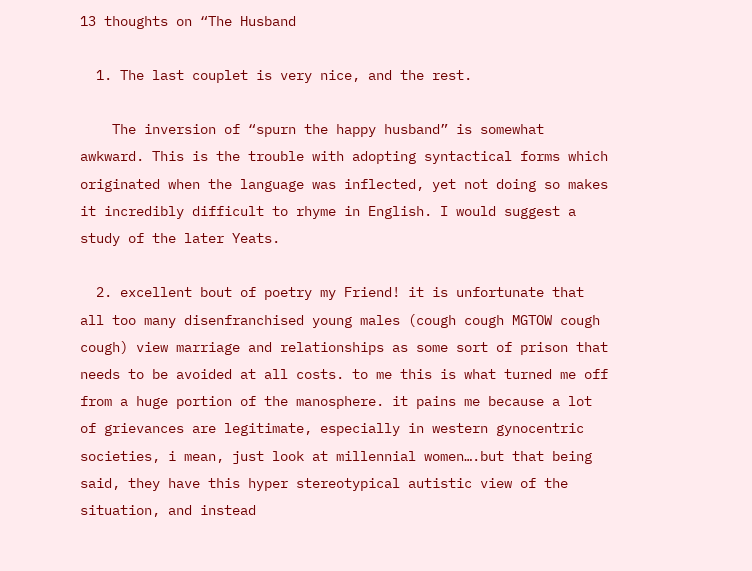13 thoughts on “The Husband

  1. The last couplet is very nice, and the rest.

    The inversion of “spurn the happy husband” is somewhat awkward. This is the trouble with adopting syntactical forms which originated when the language was inflected, yet not doing so makes it incredibly difficult to rhyme in English. I would suggest a study of the later Yeats.

  2. excellent bout of poetry my Friend! it is unfortunate that all too many disenfranchised young males (cough cough MGTOW cough cough) view marriage and relationships as some sort of prison that needs to be avoided at all costs. to me this is what turned me off from a huge portion of the manosphere. it pains me because a lot of grievances are legitimate, especially in western gynocentric societies, i mean, just look at millennial women….but that being said, they have this hyper stereotypical autistic view of the situation, and instead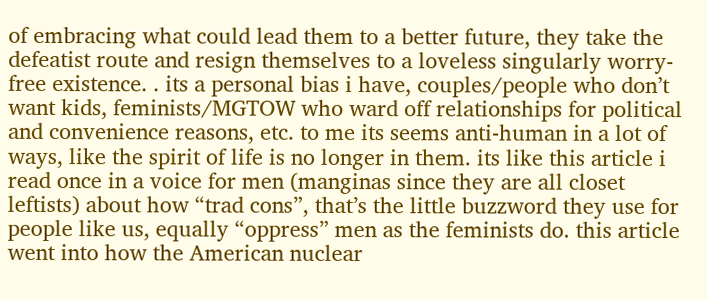of embracing what could lead them to a better future, they take the defeatist route and resign themselves to a loveless singularly worry-free existence. . its a personal bias i have, couples/people who don’t want kids, feminists/MGTOW who ward off relationships for political and convenience reasons, etc. to me its seems anti-human in a lot of ways, like the spirit of life is no longer in them. its like this article i read once in a voice for men (manginas since they are all closet leftists) about how “trad cons”, that’s the little buzzword they use for people like us, equally “oppress” men as the feminists do. this article went into how the American nuclear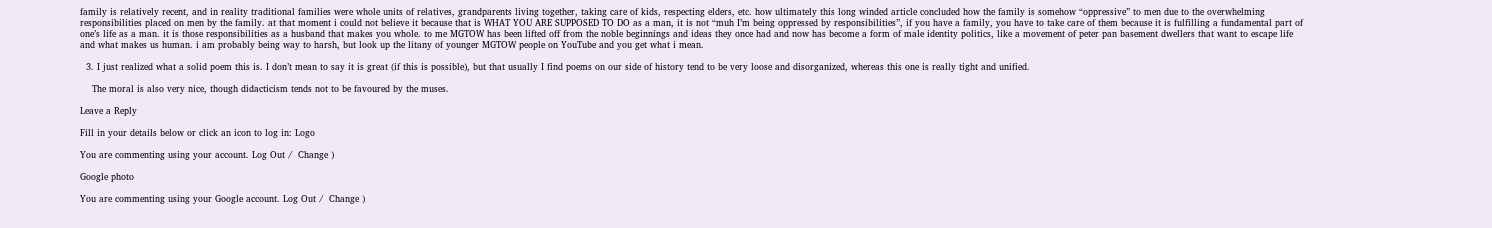family is relatively recent, and in reality traditional families were whole units of relatives, grandparents living together, taking care of kids, respecting elders, etc. how ultimately this long winded article concluded how the family is somehow “oppressive” to men due to the overwhelming responsibilities placed on men by the family. at that moment i could not believe it because that is WHAT YOU ARE SUPPOSED TO DO as a man, it is not “muh I’m being oppressed by responsibilities”, if you have a family, you have to take care of them because it is fulfilling a fundamental part of one’s life as a man. it is those responsibilities as a husband that makes you whole. to me MGTOW has been lifted off from the noble beginnings and ideas they once had and now has become a form of male identity politics, like a movement of peter pan basement dwellers that want to escape life and what makes us human. i am probably being way to harsh, but look up the litany of younger MGTOW people on YouTube and you get what i mean.

  3. I just realized what a solid poem this is. I don’t mean to say it is great (if this is possible), but that usually I find poems on our side of history tend to be very loose and disorganized, whereas this one is really tight and unified.

    The moral is also very nice, though didacticism tends not to be favoured by the muses.

Leave a Reply

Fill in your details below or click an icon to log in: Logo

You are commenting using your account. Log Out /  Change )

Google photo

You are commenting using your Google account. Log Out /  Change )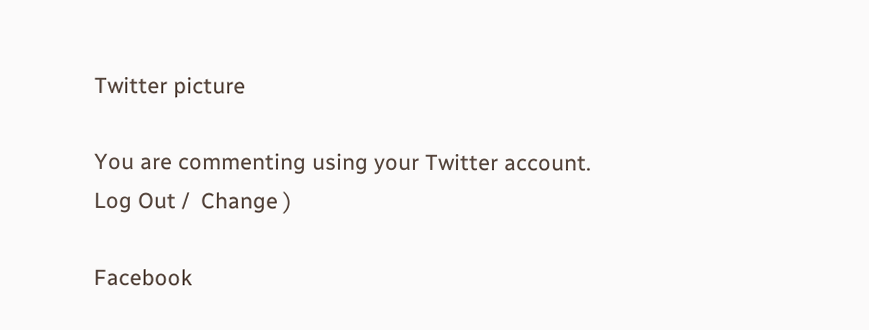Twitter picture

You are commenting using your Twitter account. Log Out /  Change )

Facebook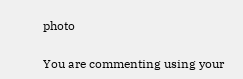photo

You are commenting using your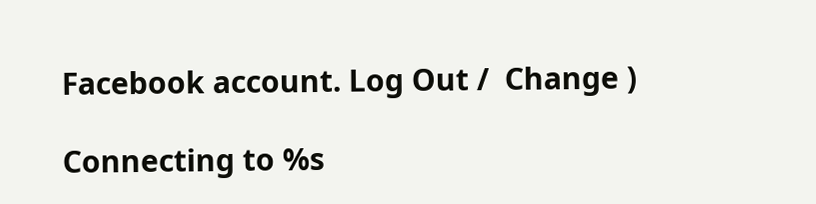Facebook account. Log Out /  Change )

Connecting to %s